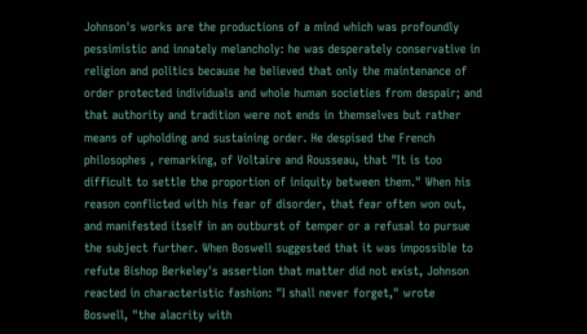Johnson's works are the productions of a mind which was profoundly pessimistic and innately melancholy: he was desperately conservative in religion and politics because he believed that only the maintenance of order protected individuals and whole human societies from despair; and that authority and tradition were not ends in themselves but rather means of upholding and sustaining order. He despised the French philosophes , remarking, of Voltaire and Rousseau, that "It is too difficult to settle the proportion of iniquity between them." When his reason conflicted with his fear of disorder, that fear often won out, and manifested itself in an outburst of temper or a refusal to pursue the subject further. When Boswell suggested that it was impossible to refute Bishop Berkeley's assertion that matter did not exist, Johnson reacted in characteristic fashion: "I shall never forget," wrote Boswell, "the alacrity with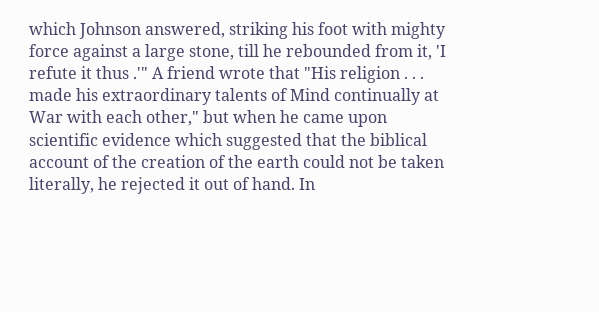which Johnson answered, striking his foot with mighty force against a large stone, till he rebounded from it, 'I refute it thus .'" A friend wrote that "His religion . . . made his extraordinary talents of Mind continually at War with each other," but when he came upon scientific evidence which suggested that the biblical account of the creation of the earth could not be taken literally, he rejected it out of hand. In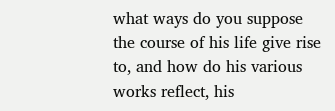what ways do you suppose the course of his life give rise to, and how do his various works reflect, his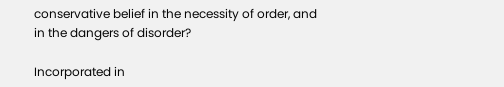conservative belief in the necessity of order, and in the dangers of disorder?

Incorporated in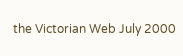the Victorian Web July 2000